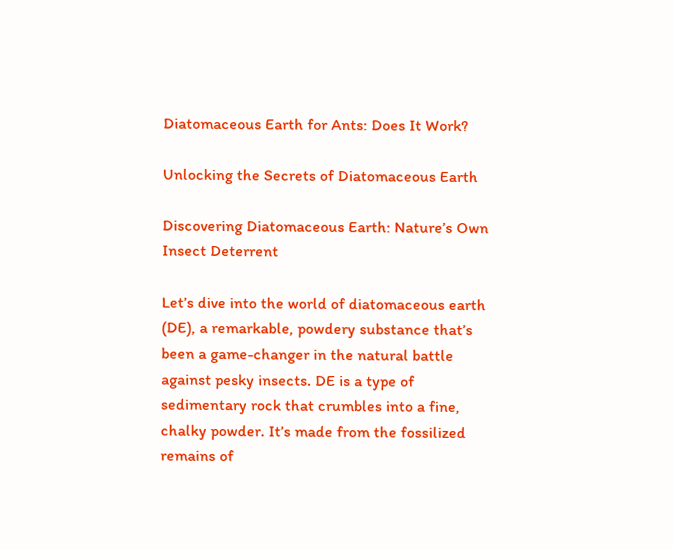Diatomaceous Earth for Ants: Does It Work?

Unlocking the Secrets of Diatomaceous Earth

Discovering Diatomaceous Earth: Nature’s Own Insect Deterrent

Let’s dive into the world of diatomaceous earth (DE), a remarkable, powdery substance that’s been a game-changer in the natural battle against pesky insects. DE is a type of sedimentary rock that crumbles into a fine, chalky powder. It’s made from the fossilized remains of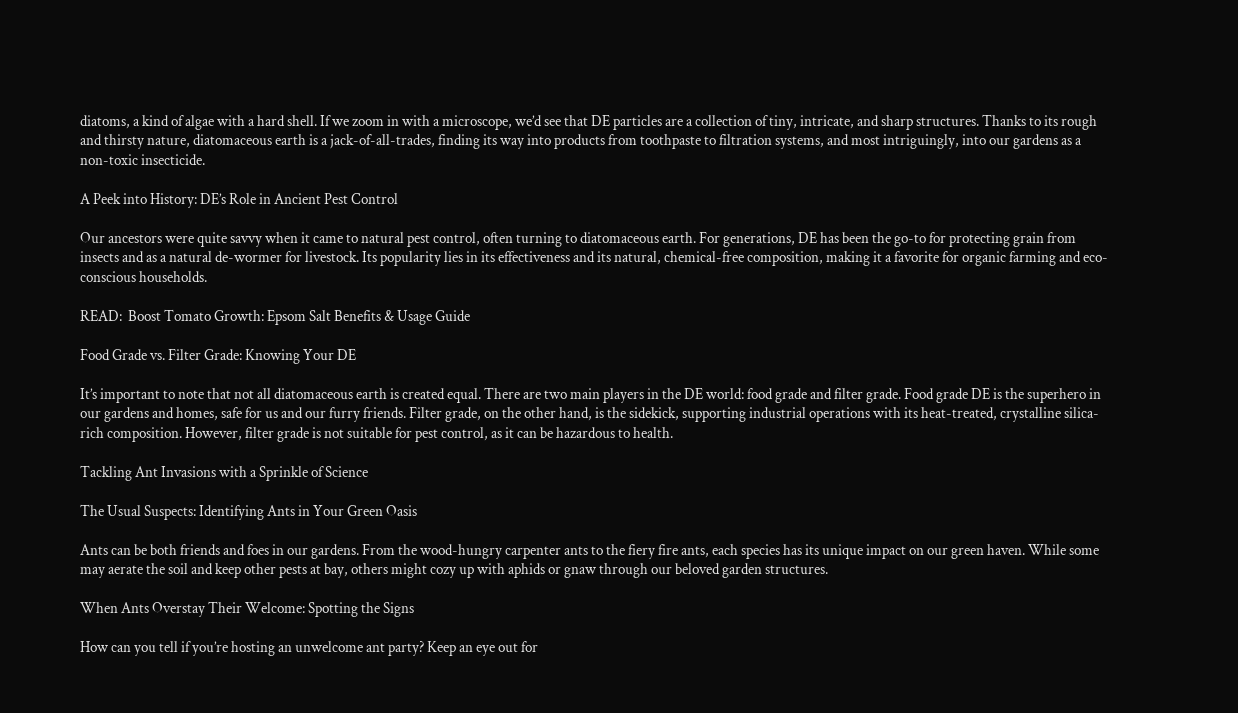diatoms, a kind of algae with a hard shell. If we zoom in with a microscope, we’d see that DE particles are a collection of tiny, intricate, and sharp structures. Thanks to its rough and thirsty nature, diatomaceous earth is a jack-of-all-trades, finding its way into products from toothpaste to filtration systems, and most intriguingly, into our gardens as a non-toxic insecticide.

A Peek into History: DE’s Role in Ancient Pest Control

Our ancestors were quite savvy when it came to natural pest control, often turning to diatomaceous earth. For generations, DE has been the go-to for protecting grain from insects and as a natural de-wormer for livestock. Its popularity lies in its effectiveness and its natural, chemical-free composition, making it a favorite for organic farming and eco-conscious households.

READ:  Boost Tomato Growth: Epsom Salt Benefits & Usage Guide

Food Grade vs. Filter Grade: Knowing Your DE

It’s important to note that not all diatomaceous earth is created equal. There are two main players in the DE world: food grade and filter grade. Food grade DE is the superhero in our gardens and homes, safe for us and our furry friends. Filter grade, on the other hand, is the sidekick, supporting industrial operations with its heat-treated, crystalline silica-rich composition. However, filter grade is not suitable for pest control, as it can be hazardous to health.

Tackling Ant Invasions with a Sprinkle of Science

The Usual Suspects: Identifying Ants in Your Green Oasis

Ants can be both friends and foes in our gardens. From the wood-hungry carpenter ants to the fiery fire ants, each species has its unique impact on our green haven. While some may aerate the soil and keep other pests at bay, others might cozy up with aphids or gnaw through our beloved garden structures.

When Ants Overstay Their Welcome: Spotting the Signs

How can you tell if you’re hosting an unwelcome ant party? Keep an eye out for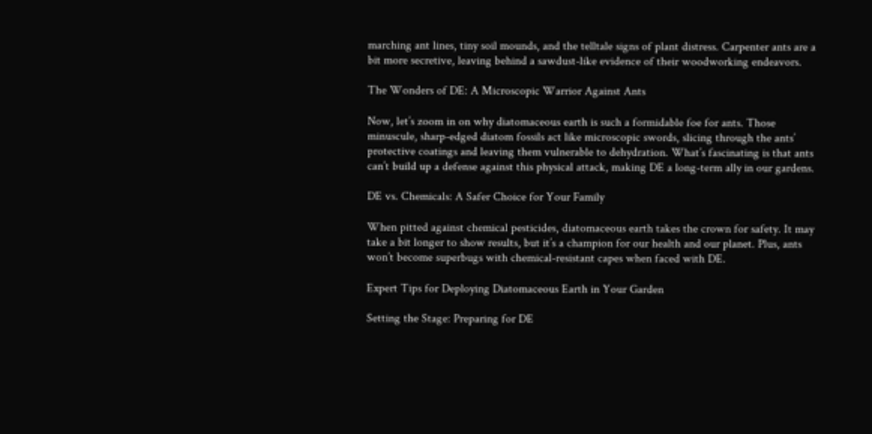marching ant lines, tiny soil mounds, and the telltale signs of plant distress. Carpenter ants are a bit more secretive, leaving behind a sawdust-like evidence of their woodworking endeavors.

The Wonders of DE: A Microscopic Warrior Against Ants

Now, let’s zoom in on why diatomaceous earth is such a formidable foe for ants. Those minuscule, sharp-edged diatom fossils act like microscopic swords, slicing through the ants’ protective coatings and leaving them vulnerable to dehydration. What’s fascinating is that ants can’t build up a defense against this physical attack, making DE a long-term ally in our gardens.

DE vs. Chemicals: A Safer Choice for Your Family

When pitted against chemical pesticides, diatomaceous earth takes the crown for safety. It may take a bit longer to show results, but it’s a champion for our health and our planet. Plus, ants won’t become superbugs with chemical-resistant capes when faced with DE.

Expert Tips for Deploying Diatomaceous Earth in Your Garden

Setting the Stage: Preparing for DE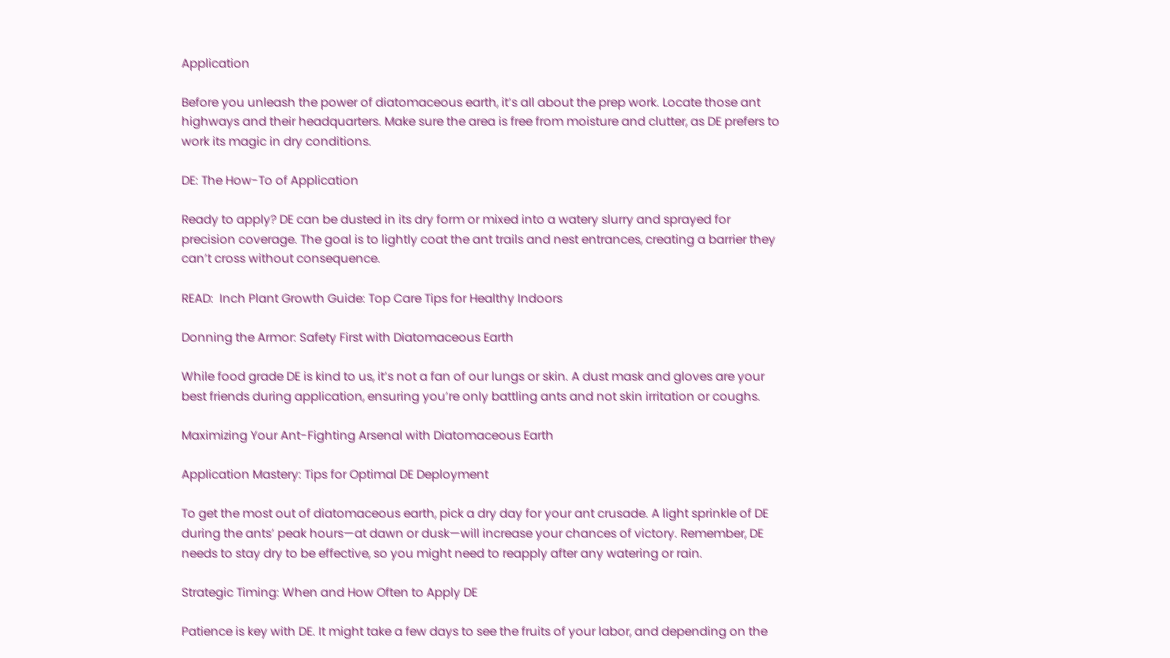Application

Before you unleash the power of diatomaceous earth, it’s all about the prep work. Locate those ant highways and their headquarters. Make sure the area is free from moisture and clutter, as DE prefers to work its magic in dry conditions.

DE: The How-To of Application

Ready to apply? DE can be dusted in its dry form or mixed into a watery slurry and sprayed for precision coverage. The goal is to lightly coat the ant trails and nest entrances, creating a barrier they can’t cross without consequence.

READ:  Inch Plant Growth Guide: Top Care Tips for Healthy Indoors

Donning the Armor: Safety First with Diatomaceous Earth

While food grade DE is kind to us, it’s not a fan of our lungs or skin. A dust mask and gloves are your best friends during application, ensuring you’re only battling ants and not skin irritation or coughs.

Maximizing Your Ant-Fighting Arsenal with Diatomaceous Earth

Application Mastery: Tips for Optimal DE Deployment

To get the most out of diatomaceous earth, pick a dry day for your ant crusade. A light sprinkle of DE during the ants’ peak hours—at dawn or dusk—will increase your chances of victory. Remember, DE needs to stay dry to be effective, so you might need to reapply after any watering or rain.

Strategic Timing: When and How Often to Apply DE

Patience is key with DE. It might take a few days to see the fruits of your labor, and depending on the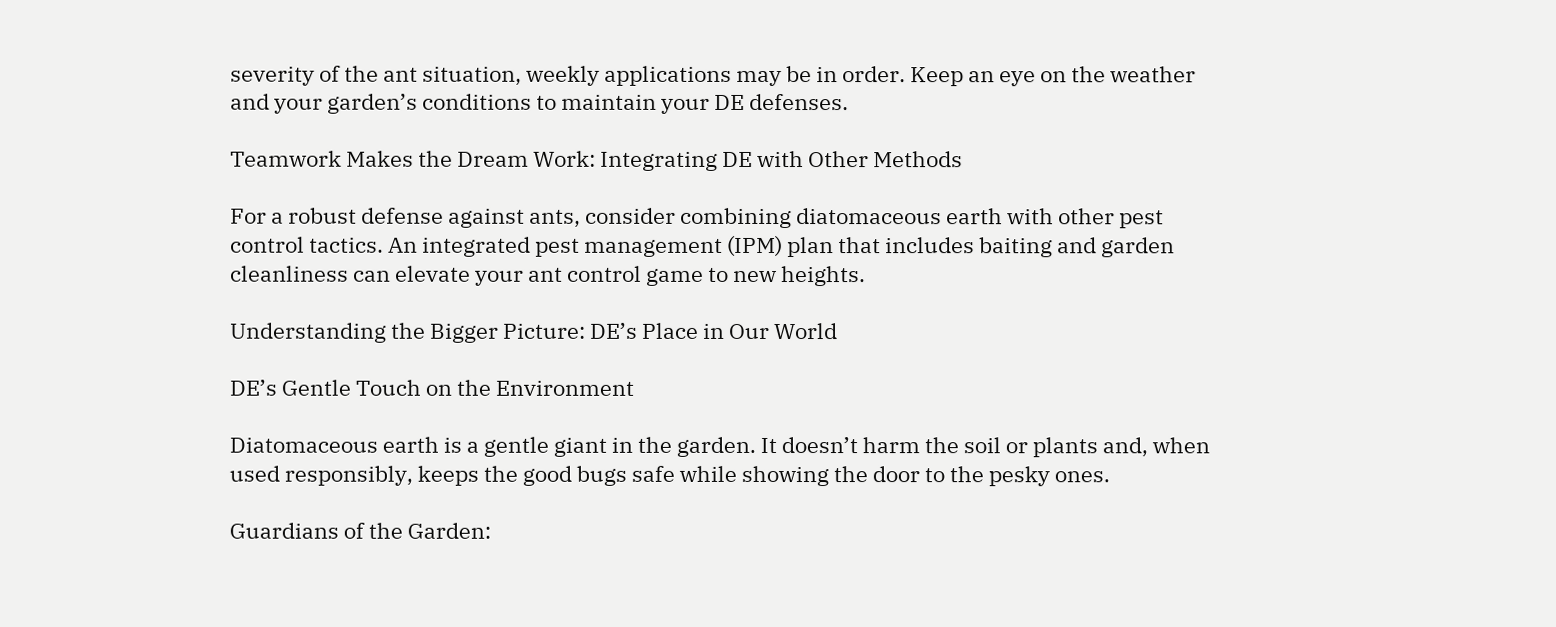severity of the ant situation, weekly applications may be in order. Keep an eye on the weather and your garden’s conditions to maintain your DE defenses.

Teamwork Makes the Dream Work: Integrating DE with Other Methods

For a robust defense against ants, consider combining diatomaceous earth with other pest control tactics. An integrated pest management (IPM) plan that includes baiting and garden cleanliness can elevate your ant control game to new heights.

Understanding the Bigger Picture: DE’s Place in Our World

DE’s Gentle Touch on the Environment

Diatomaceous earth is a gentle giant in the garden. It doesn’t harm the soil or plants and, when used responsibly, keeps the good bugs safe while showing the door to the pesky ones.

Guardians of the Garden: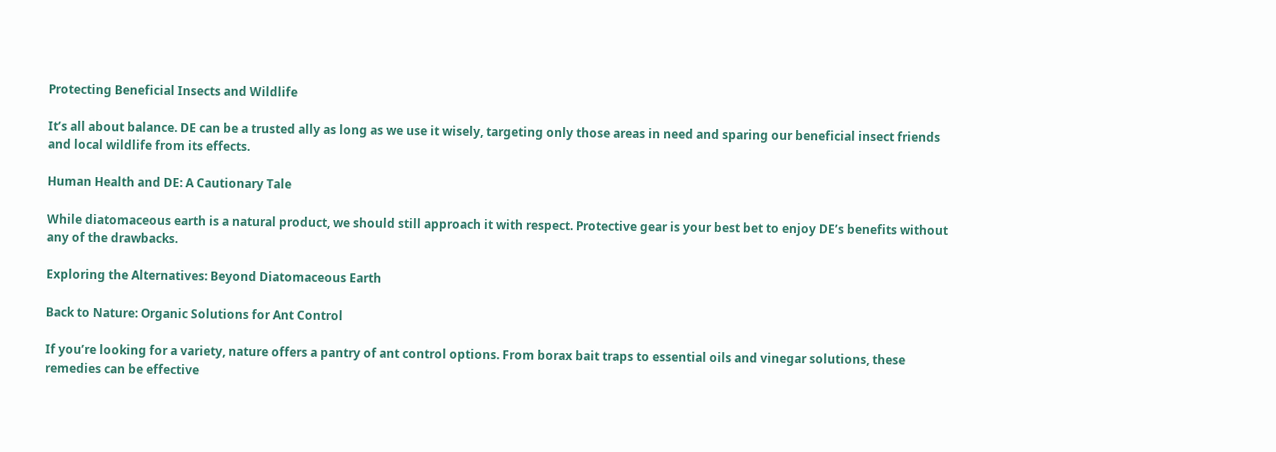Protecting Beneficial Insects and Wildlife

It’s all about balance. DE can be a trusted ally as long as we use it wisely, targeting only those areas in need and sparing our beneficial insect friends and local wildlife from its effects.

Human Health and DE: A Cautionary Tale

While diatomaceous earth is a natural product, we should still approach it with respect. Protective gear is your best bet to enjoy DE’s benefits without any of the drawbacks.

Exploring the Alternatives: Beyond Diatomaceous Earth

Back to Nature: Organic Solutions for Ant Control

If you’re looking for a variety, nature offers a pantry of ant control options. From borax bait traps to essential oils and vinegar solutions, these remedies can be effective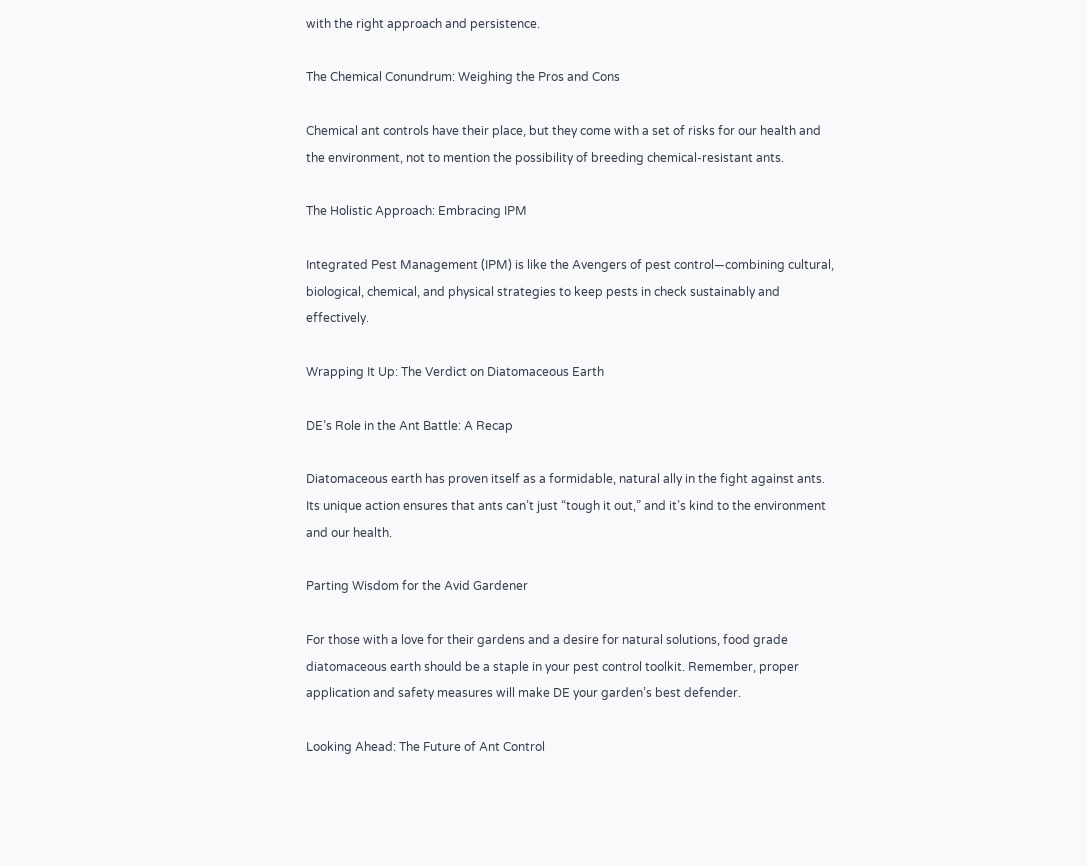with the right approach and persistence.

The Chemical Conundrum: Weighing the Pros and Cons

Chemical ant controls have their place, but they come with a set of risks for our health and the environment, not to mention the possibility of breeding chemical-resistant ants.

The Holistic Approach: Embracing IPM

Integrated Pest Management (IPM) is like the Avengers of pest control—combining cultural, biological, chemical, and physical strategies to keep pests in check sustainably and effectively.

Wrapping It Up: The Verdict on Diatomaceous Earth

DE’s Role in the Ant Battle: A Recap

Diatomaceous earth has proven itself as a formidable, natural ally in the fight against ants. Its unique action ensures that ants can’t just “tough it out,” and it’s kind to the environment and our health.

Parting Wisdom for the Avid Gardener

For those with a love for their gardens and a desire for natural solutions, food grade diatomaceous earth should be a staple in your pest control toolkit. Remember, proper application and safety measures will make DE your garden’s best defender.

Looking Ahead: The Future of Ant Control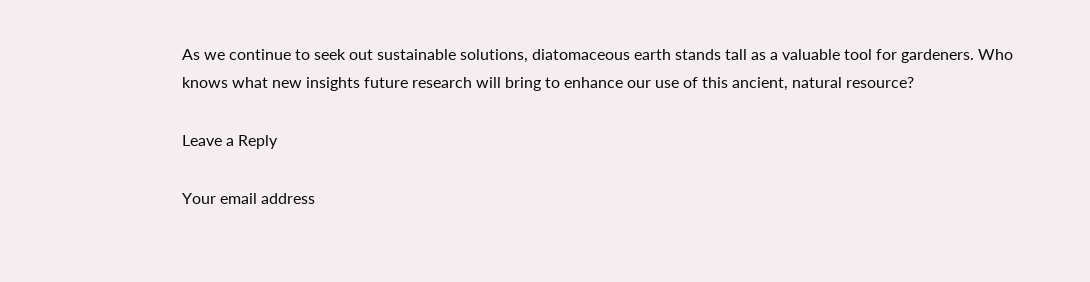As we continue to seek out sustainable solutions, diatomaceous earth stands tall as a valuable tool for gardeners. Who knows what new insights future research will bring to enhance our use of this ancient, natural resource?

Leave a Reply

Your email address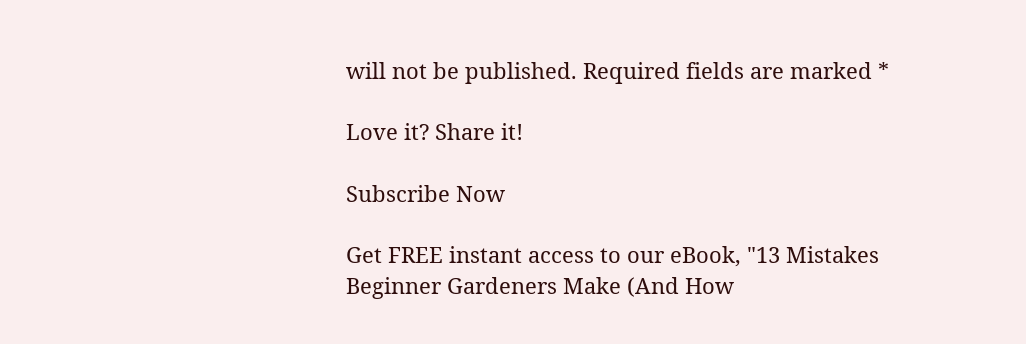will not be published. Required fields are marked *

Love it? Share it!

Subscribe Now

Get FREE instant access to our eBook, "13 Mistakes Beginner Gardeners Make (And How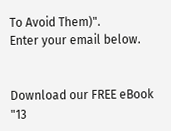To Avoid Them)".
Enter your email below.


Download our FREE eBook
"13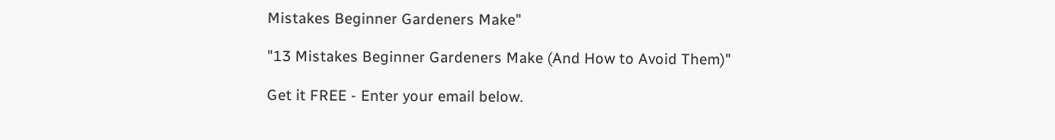Mistakes Beginner Gardeners Make"

"13 Mistakes Beginner Gardeners Make (And How to Avoid Them)"

Get it FREE - Enter your email below.